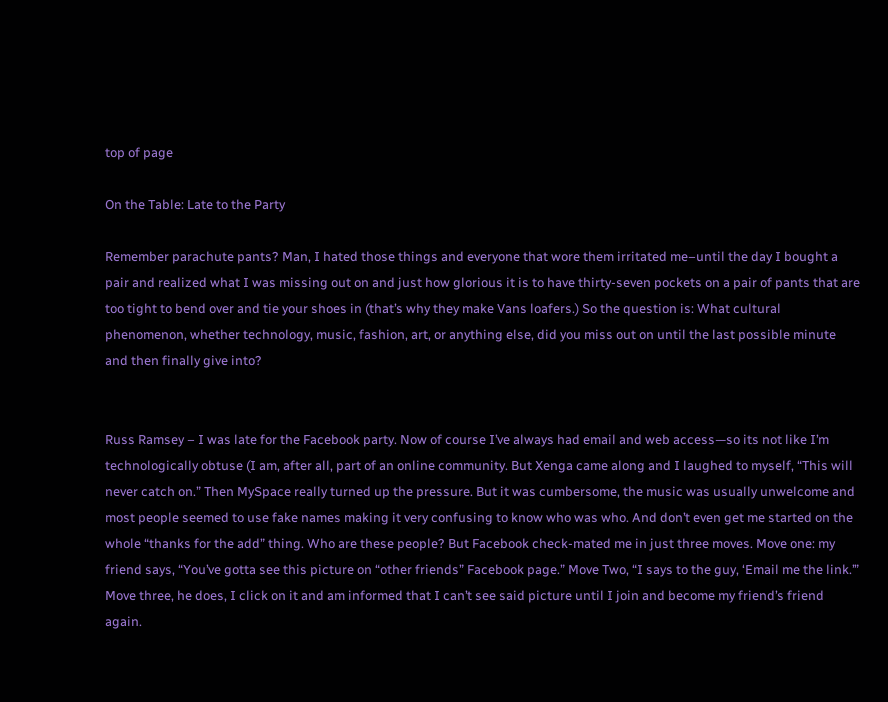top of page

On the Table: Late to the Party

Remember parachute pants? Man, I hated those things and everyone that wore them irritated me–until the day I bought a pair and realized what I was missing out on and just how glorious it is to have thirty-seven pockets on a pair of pants that are too tight to bend over and tie your shoes in (that’s why they make Vans loafers.) So the question is: What cultural phenomenon, whether technology, music, fashion, art, or anything else, did you miss out on until the last possible minute and then finally give into?


Russ Ramsey – I was late for the Facebook party. Now of course I’ve always had email and web access—so its not like I’m technologically obtuse (I am, after all, part of an online community. But Xenga came along and I laughed to myself, “This will never catch on.” Then MySpace really turned up the pressure. But it was cumbersome, the music was usually unwelcome and most people seemed to use fake names making it very confusing to know who was who. And don’t even get me started on the whole “thanks for the add” thing. Who are these people? But Facebook check-mated me in just three moves. Move one: my friend says, “You’ve gotta see this picture on “other friends” Facebook page.” Move Two, “I says to the guy, ‘Email me the link.’” Move three, he does, I click on it and am informed that I can’t see said picture until I join and become my friend’s friend again.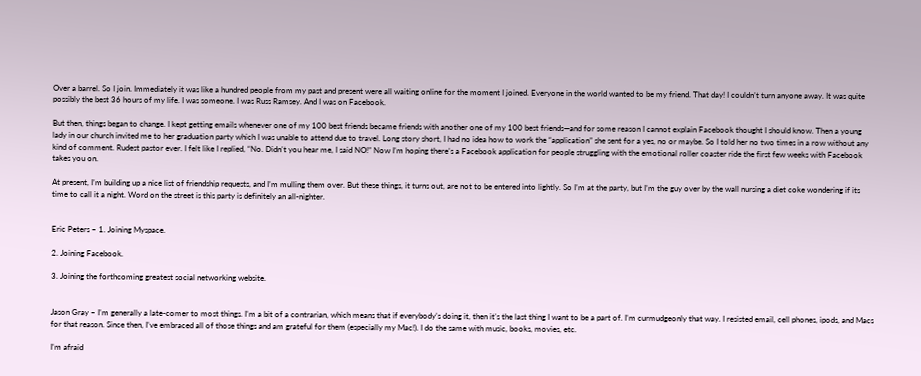Over a barrel. So I join. Immediately it was like a hundred people from my past and present were all waiting online for the moment I joined. Everyone in the world wanted to be my friend. That day! I couldn’t turn anyone away. It was quite possibly the best 36 hours of my life. I was someone. I was Russ Ramsey. And I was on Facebook.

But then, things began to change. I kept getting emails whenever one of my 100 best friends became friends with another one of my 100 best friends—and for some reason I cannot explain Facebook thought I should know. Then a young lady in our church invited me to her graduation party which I was unable to attend due to travel. Long story short, I had no idea how to work the “application” she sent for a yes, no or maybe. So I told her no two times in a row without any kind of comment. Rudest pastor ever. I felt like I replied, “No. Didn’t you hear me, I said NO!” Now I’m hoping there’s a Facebook application for people struggling with the emotional roller coaster ride the first few weeks with Facebook takes you on.

At present, I’m building up a nice list of friendship requests, and I’m mulling them over. But these things, it turns out, are not to be entered into lightly. So I’m at the party, but I’m the guy over by the wall nursing a diet coke wondering if its time to call it a night. Word on the street is this party is definitely an all-nighter.


Eric Peters – 1. Joining Myspace.

2. Joining Facebook.

3. Joining the forthcoming greatest social networking website.


Jason Gray – I’m generally a late-comer to most things. I’m a bit of a contrarian, which means that if everybody’s doing it, then it’s the last thing I want to be a part of. I’m curmudgeonly that way. I resisted email, cell phones, ipods, and Macs for that reason. Since then, I’ve embraced all of those things and am grateful for them (especially my Mac!). I do the same with music, books, movies, etc.

I’m afraid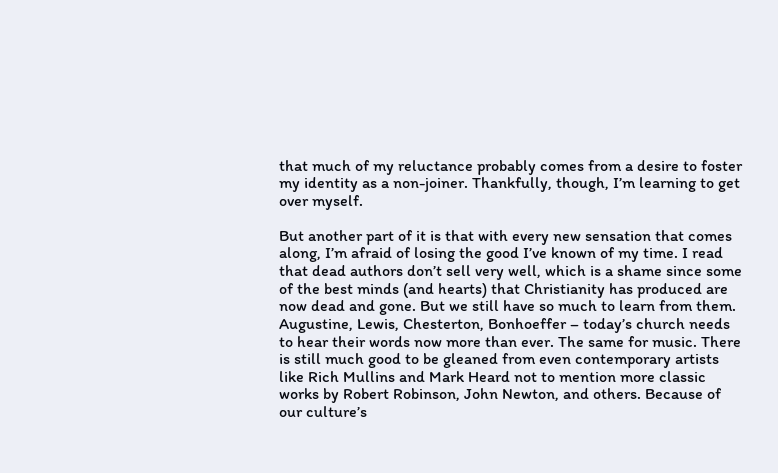that much of my reluctance probably comes from a desire to foster my identity as a non-joiner. Thankfully, though, I’m learning to get over myself.

But another part of it is that with every new sensation that comes along, I’m afraid of losing the good I’ve known of my time. I read that dead authors don’t sell very well, which is a shame since some of the best minds (and hearts) that Christianity has produced are now dead and gone. But we still have so much to learn from them. Augustine, Lewis, Chesterton, Bonhoeffer – today’s church needs to hear their words now more than ever. The same for music. There is still much good to be gleaned from even contemporary artists like Rich Mullins and Mark Heard not to mention more classic works by Robert Robinson, John Newton, and others. Because of our culture’s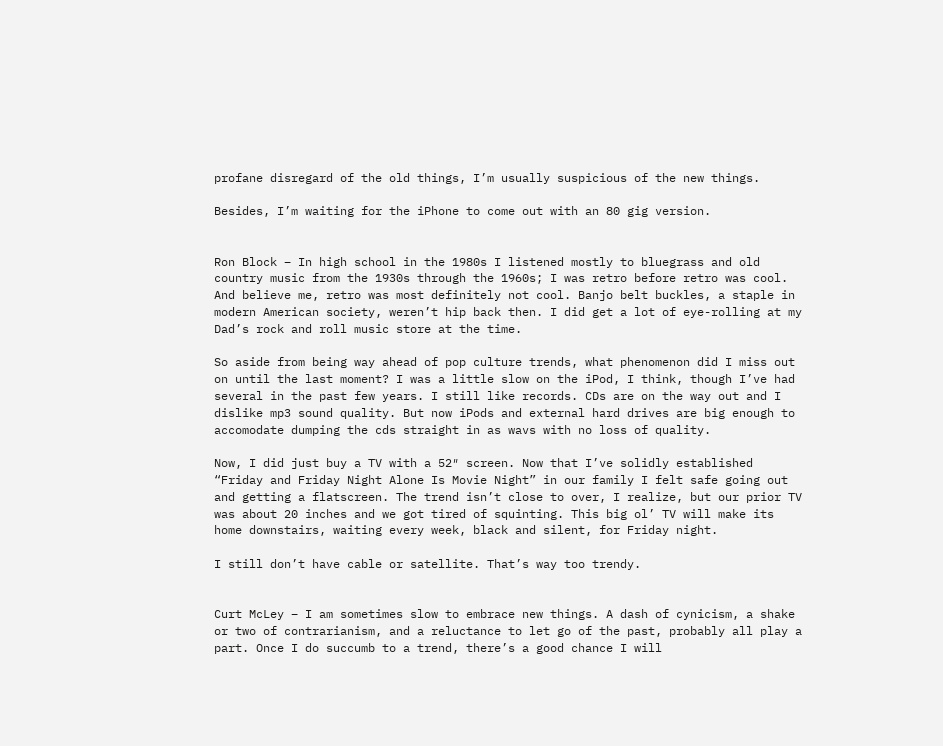profane disregard of the old things, I’m usually suspicious of the new things.

Besides, I’m waiting for the iPhone to come out with an 80 gig version.


Ron Block – In high school in the 1980s I listened mostly to bluegrass and old country music from the 1930s through the 1960s; I was retro before retro was cool. And believe me, retro was most definitely not cool. Banjo belt buckles, a staple in modern American society, weren’t hip back then. I did get a lot of eye-rolling at my Dad’s rock and roll music store at the time.

So aside from being way ahead of pop culture trends, what phenomenon did I miss out on until the last moment? I was a little slow on the iPod, I think, though I’ve had several in the past few years. I still like records. CDs are on the way out and I dislike mp3 sound quality. But now iPods and external hard drives are big enough to accomodate dumping the cds straight in as wavs with no loss of quality.

Now, I did just buy a TV with a 52″ screen. Now that I’ve solidly established “Friday and Friday Night Alone Is Movie Night” in our family I felt safe going out and getting a flatscreen. The trend isn’t close to over, I realize, but our prior TV was about 20 inches and we got tired of squinting. This big ol’ TV will make its home downstairs, waiting every week, black and silent, for Friday night.

I still don’t have cable or satellite. That’s way too trendy.


Curt McLey – I am sometimes slow to embrace new things. A dash of cynicism, a shake or two of contrarianism, and a reluctance to let go of the past, probably all play a part. Once I do succumb to a trend, there’s a good chance I will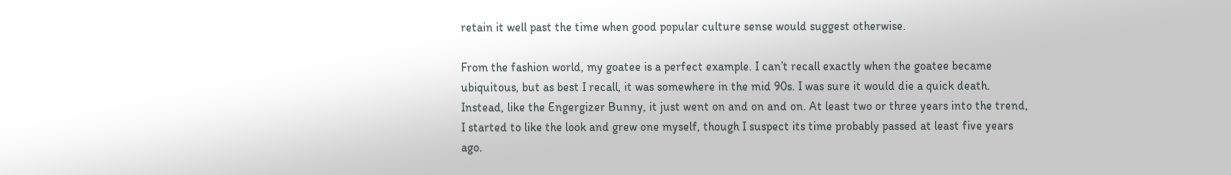retain it well past the time when good popular culture sense would suggest otherwise.

From the fashion world, my goatee is a perfect example. I can’t recall exactly when the goatee became ubiquitous, but as best I recall, it was somewhere in the mid 90s. I was sure it would die a quick death. Instead, like the Engergizer Bunny, it just went on and on and on. At least two or three years into the trend, I started to like the look and grew one myself, though I suspect its time probably passed at least five years ago.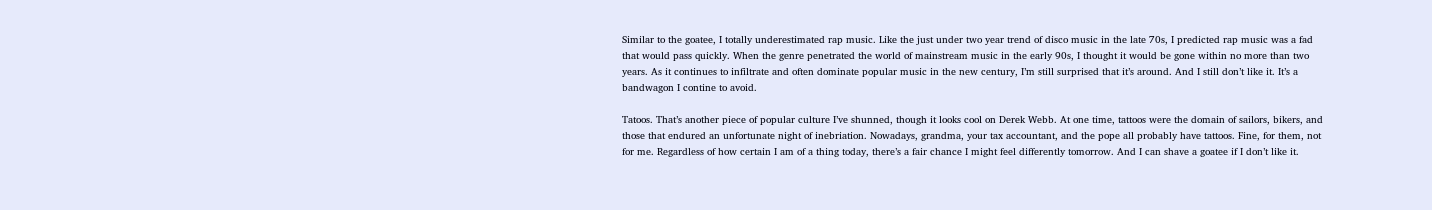Similar to the goatee, I totally underestimated rap music. Like the just under two year trend of disco music in the late 70s, I predicted rap music was a fad that would pass quickly. When the genre penetrated the world of mainstream music in the early 90s, I thought it would be gone within no more than two years. As it continues to infiltrate and often dominate popular music in the new century, I’m still surprised that it’s around. And I still don’t like it. It’s a bandwagon I contine to avoid.

Tatoos. That’s another piece of popular culture I’ve shunned, though it looks cool on Derek Webb. At one time, tattoos were the domain of sailors, bikers, and those that endured an unfortunate night of inebriation. Nowadays, grandma, your tax accountant, and the pope all probably have tattoos. Fine, for them, not for me. Regardless of how certain I am of a thing today, there’s a fair chance I might feel differently tomorrow. And I can shave a goatee if I don’t like it.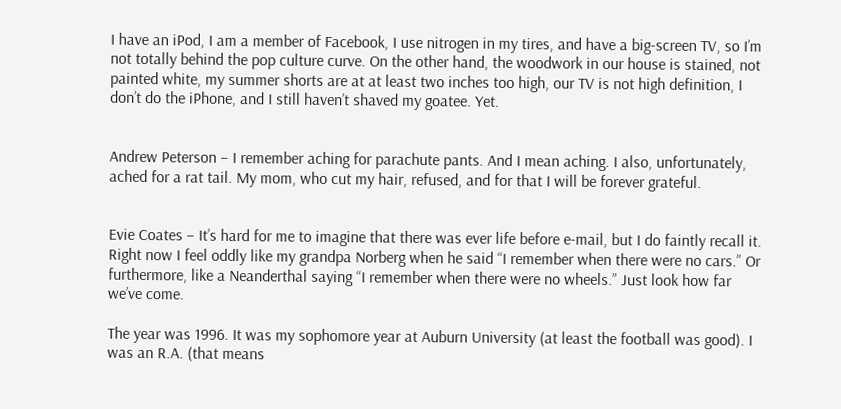I have an iPod, I am a member of Facebook, I use nitrogen in my tires, and have a big-screen TV, so I’m not totally behind the pop culture curve. On the other hand, the woodwork in our house is stained, not painted white, my summer shorts are at at least two inches too high, our TV is not high definition, I don’t do the iPhone, and I still haven’t shaved my goatee. Yet.


Andrew Peterson – I remember aching for parachute pants. And I mean aching. I also, unfortunately, ached for a rat tail. My mom, who cut my hair, refused, and for that I will be forever grateful.


Evie Coates – It’s hard for me to imagine that there was ever life before e-mail, but I do faintly recall it. Right now I feel oddly like my grandpa Norberg when he said “I remember when there were no cars.” Or furthermore, like a Neanderthal saying “I remember when there were no wheels.” Just look how far we’ve come.

The year was 1996. It was my sophomore year at Auburn University (at least the football was good). I was an R.A. (that means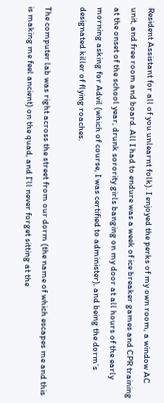Resident Assistant for all of you unlearnt folk). I enjoyed the perks of my own room, a window AC unit, and free room and board. All I had to endure was a week of ice breaker games and CPR training at the onset of the school year, drunk sorority girls banging on my door at all hours of the early morning asking for Advil (which of course, I was certified to administer), and being the dorm’s designated killer of flying roaches.

The computer lab was right across the street from our dorm (the name of which escapes me and this is making me feel ancient) on the quad, and I’ll never forget sitting at the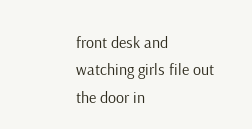front desk and watching girls file out the door in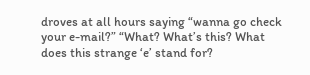droves at all hours saying “wanna go check your e-mail?” “What? What’s this? What does this strange ‘e’ stand for?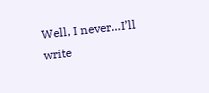Well, I never…I’ll write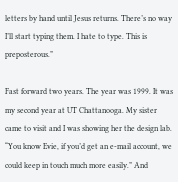letters by hand until Jesus returns. There’s no way I’ll start typing them. I hate to type. This is preposterous.”

Fast forward two years. The year was 1999. It was my second year at UT Chattanooga. My sister came to visit and I was showing her the design lab. “You know Evie, if you’d get an e-mail account, we could keep in touch much more easily.” And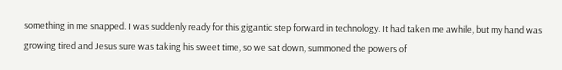something in me snapped. I was suddenly ready for this gigantic step forward in technology. It had taken me awhile, but my hand was growing tired and Jesus sure was taking his sweet time, so we sat down, summoned the powers of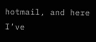hotmail, and here I’ve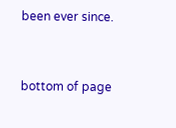been ever since.


bottom of page